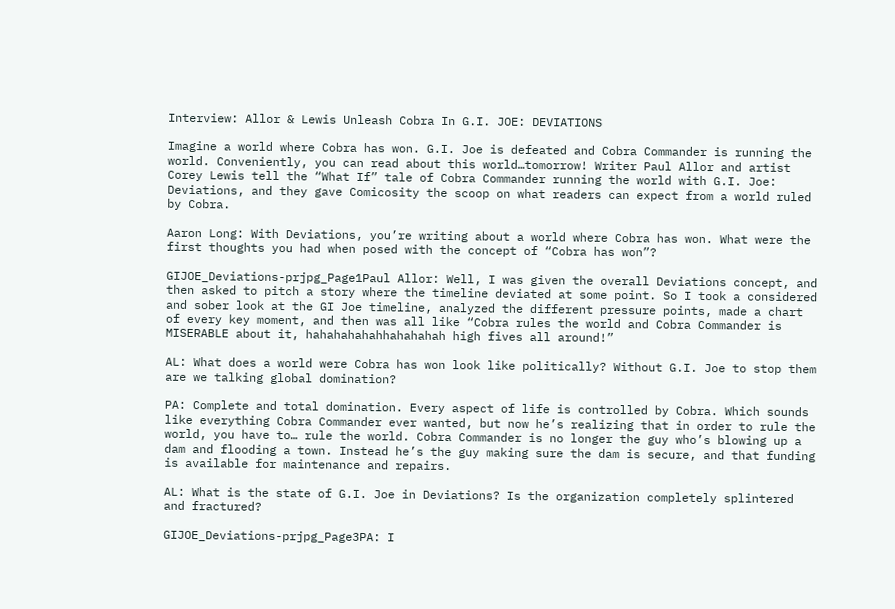Interview: Allor & Lewis Unleash Cobra In G.I. JOE: DEVIATIONS

Imagine a world where Cobra has won. G.I. Joe is defeated and Cobra Commander is running the world. Conveniently, you can read about this world…tomorrow! Writer Paul Allor and artist Corey Lewis tell the “What If” tale of Cobra Commander running the world with G.I. Joe: Deviations, and they gave Comicosity the scoop on what readers can expect from a world ruled by Cobra.

Aaron Long: With Deviations, you’re writing about a world where Cobra has won. What were the first thoughts you had when posed with the concept of “Cobra has won”?

GIJOE_Deviations-prjpg_Page1Paul Allor: Well, I was given the overall Deviations concept, and then asked to pitch a story where the timeline deviated at some point. So I took a considered and sober look at the GI Joe timeline, analyzed the different pressure points, made a chart of every key moment, and then was all like “Cobra rules the world and Cobra Commander is MISERABLE about it, hahahahahahhahahahah high fives all around!”

AL: What does a world were Cobra has won look like politically? Without G.I. Joe to stop them are we talking global domination?

PA: Complete and total domination. Every aspect of life is controlled by Cobra. Which sounds like everything Cobra Commander ever wanted, but now he’s realizing that in order to rule the world, you have to… rule the world. Cobra Commander is no longer the guy who’s blowing up a dam and flooding a town. Instead he’s the guy making sure the dam is secure, and that funding is available for maintenance and repairs.

AL: What is the state of G.I. Joe in Deviations? Is the organization completely splintered and fractured?

GIJOE_Deviations-prjpg_Page3PA: I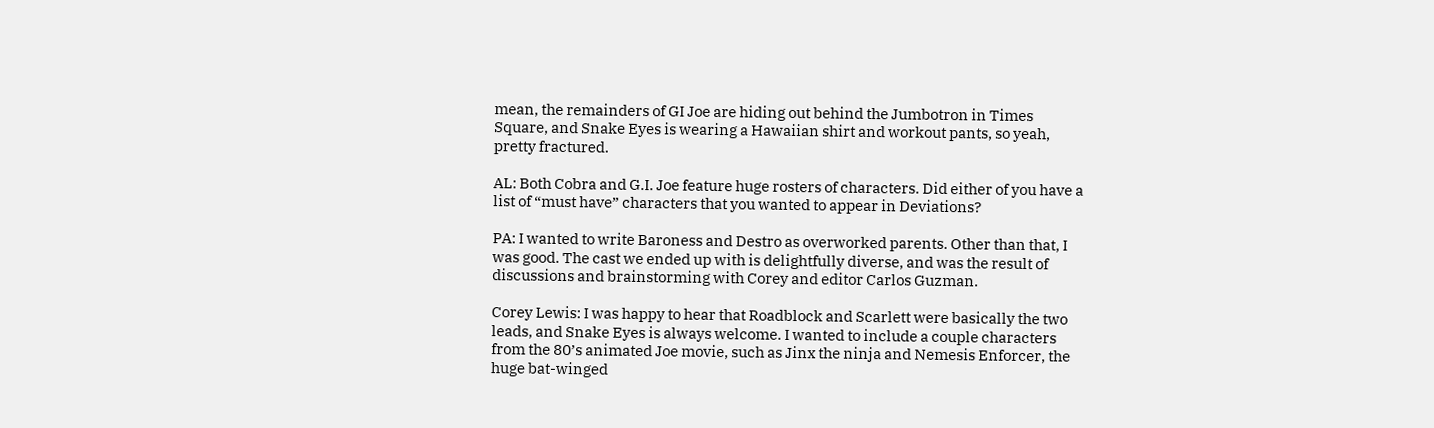mean, the remainders of GI Joe are hiding out behind the Jumbotron in Times Square, and Snake Eyes is wearing a Hawaiian shirt and workout pants, so yeah, pretty fractured.

AL: Both Cobra and G.I. Joe feature huge rosters of characters. Did either of you have a list of “must have” characters that you wanted to appear in Deviations?

PA: I wanted to write Baroness and Destro as overworked parents. Other than that, I was good. The cast we ended up with is delightfully diverse, and was the result of discussions and brainstorming with Corey and editor Carlos Guzman.

Corey Lewis: I was happy to hear that Roadblock and Scarlett were basically the two leads, and Snake Eyes is always welcome. I wanted to include a couple characters from the 80’s animated Joe movie, such as Jinx the ninja and Nemesis Enforcer, the huge bat-winged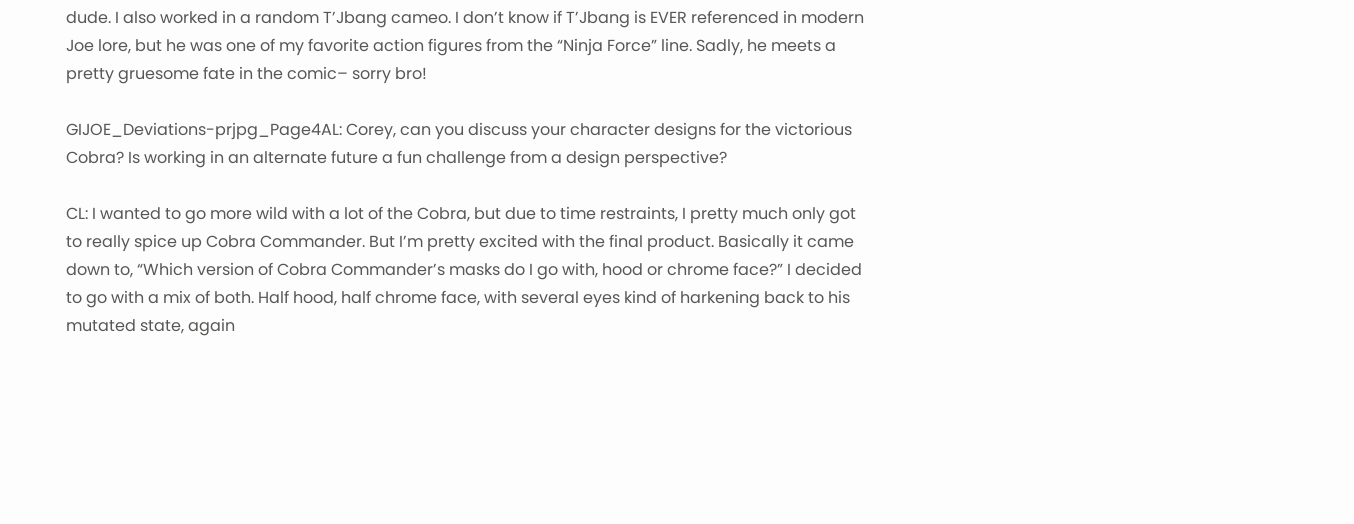dude. I also worked in a random T’Jbang cameo. I don’t know if T’Jbang is EVER referenced in modern Joe lore, but he was one of my favorite action figures from the “Ninja Force” line. Sadly, he meets a pretty gruesome fate in the comic– sorry bro!

GIJOE_Deviations-prjpg_Page4AL: Corey, can you discuss your character designs for the victorious Cobra? Is working in an alternate future a fun challenge from a design perspective?

CL: I wanted to go more wild with a lot of the Cobra, but due to time restraints, I pretty much only got to really spice up Cobra Commander. But I’m pretty excited with the final product. Basically it came down to, “Which version of Cobra Commander’s masks do I go with, hood or chrome face?” I decided to go with a mix of both. Half hood, half chrome face, with several eyes kind of harkening back to his mutated state, again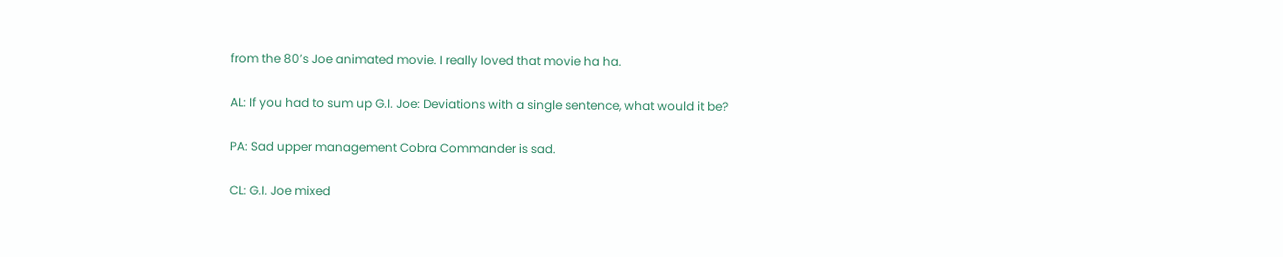from the 80’s Joe animated movie. I really loved that movie ha ha.

AL: If you had to sum up G.I. Joe: Deviations with a single sentence, what would it be?

PA: Sad upper management Cobra Commander is sad.

CL: G.I. Joe mixed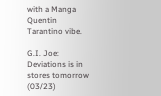with a Manga Quentin Tarantino vibe.

G.I. Joe: Deviations is in stores tomorrow (03/23)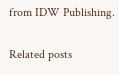from IDW Publishing.


Related posts